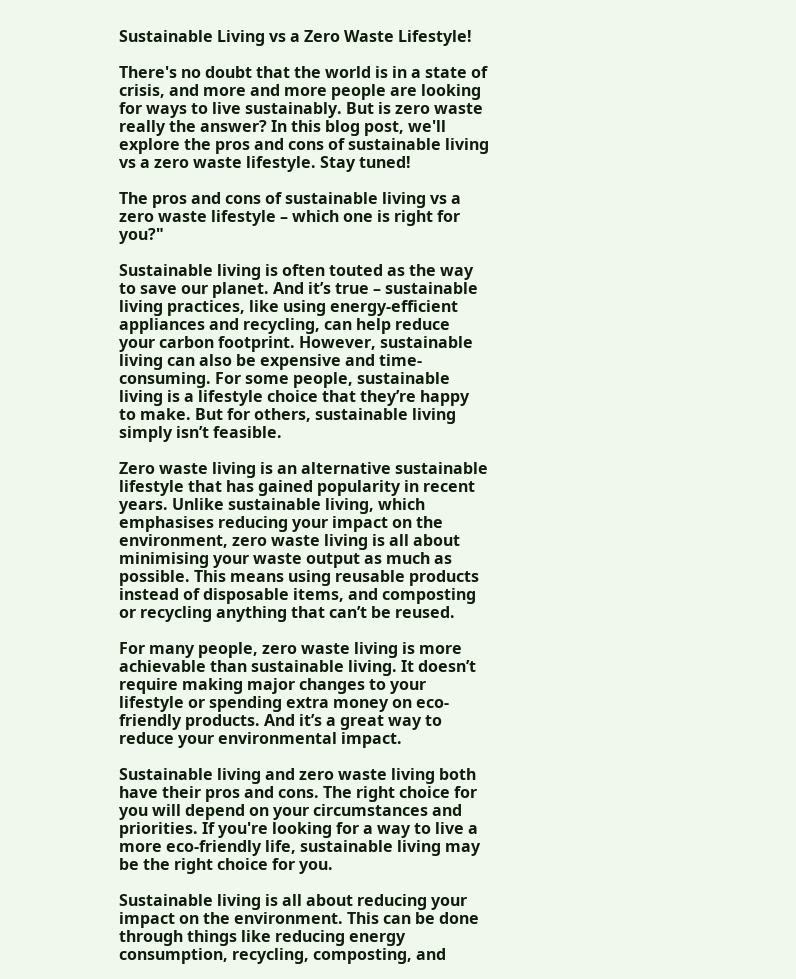Sustainable Living vs a Zero Waste Lifestyle!

There's no doubt that the world is in a state of crisis, and more and more people are looking for ways to live sustainably. But is zero waste really the answer? In this blog post, we'll explore the pros and cons of sustainable living vs a zero waste lifestyle. Stay tuned!

The pros and cons of sustainable living vs a zero waste lifestyle – which one is right for you?"

Sustainable living is often touted as the way to save our planet. And it’s true – sustainable living practices, like using energy-efficient appliances and recycling, can help reduce your carbon footprint. However, sustainable living can also be expensive and time-consuming. For some people, sustainable living is a lifestyle choice that they’re happy to make. But for others, sustainable living simply isn’t feasible.

Zero waste living is an alternative sustainable lifestyle that has gained popularity in recent years. Unlike sustainable living, which emphasises reducing your impact on the environment, zero waste living is all about minimising your waste output as much as possible. This means using reusable products instead of disposable items, and composting or recycling anything that can’t be reused.

For many people, zero waste living is more achievable than sustainable living. It doesn’t require making major changes to your lifestyle or spending extra money on eco-friendly products. And it’s a great way to reduce your environmental impact.

Sustainable living and zero waste living both have their pros and cons. The right choice for you will depend on your circumstances and priorities. If you're looking for a way to live a more eco-friendly life, sustainable living may be the right choice for you.

Sustainable living is all about reducing your impact on the environment. This can be done through things like reducing energy consumption, recycling, composting, and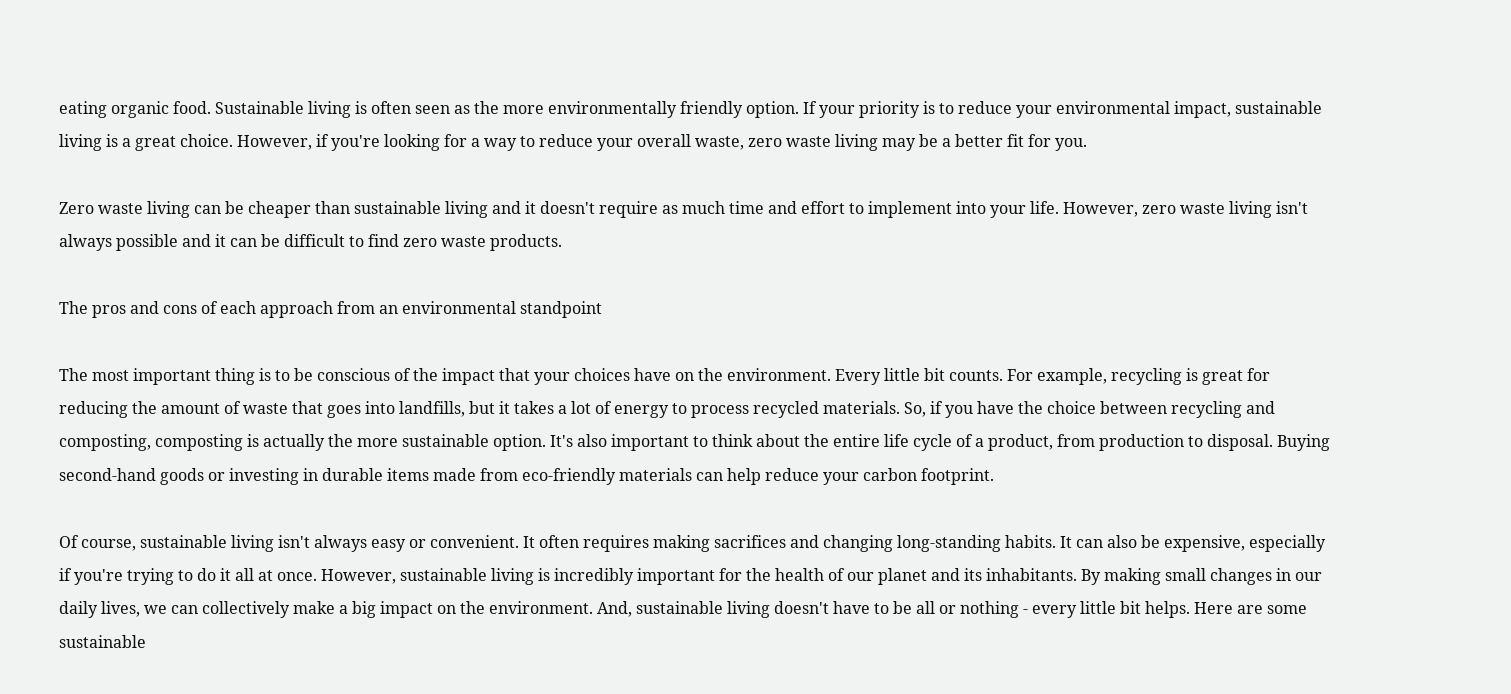eating organic food. Sustainable living is often seen as the more environmentally friendly option. If your priority is to reduce your environmental impact, sustainable living is a great choice. However, if you're looking for a way to reduce your overall waste, zero waste living may be a better fit for you.

Zero waste living can be cheaper than sustainable living and it doesn't require as much time and effort to implement into your life. However, zero waste living isn't always possible and it can be difficult to find zero waste products.

The pros and cons of each approach from an environmental standpoint

The most important thing is to be conscious of the impact that your choices have on the environment. Every little bit counts. For example, recycling is great for reducing the amount of waste that goes into landfills, but it takes a lot of energy to process recycled materials. So, if you have the choice between recycling and composting, composting is actually the more sustainable option. It's also important to think about the entire life cycle of a product, from production to disposal. Buying second-hand goods or investing in durable items made from eco-friendly materials can help reduce your carbon footprint.

Of course, sustainable living isn't always easy or convenient. It often requires making sacrifices and changing long-standing habits. It can also be expensive, especially if you're trying to do it all at once. However, sustainable living is incredibly important for the health of our planet and its inhabitants. By making small changes in our daily lives, we can collectively make a big impact on the environment. And, sustainable living doesn't have to be all or nothing - every little bit helps. Here are some sustainable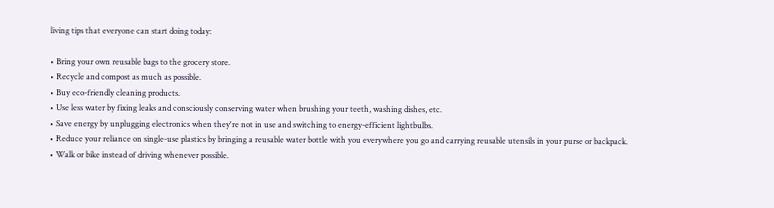living tips that everyone can start doing today:

• Bring your own reusable bags to the grocery store.
• Recycle and compost as much as possible.
• Buy eco-friendly cleaning products.
• Use less water by fixing leaks and consciously conserving water when brushing your teeth, washing dishes, etc.
• Save energy by unplugging electronics when they're not in use and switching to energy-efficient lightbulbs.
• Reduce your reliance on single-use plastics by bringing a reusable water bottle with you everywhere you go and carrying reusable utensils in your purse or backpack.
• Walk or bike instead of driving whenever possible.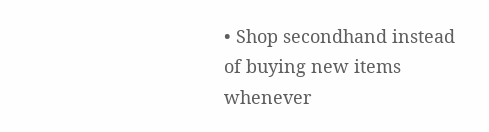• Shop secondhand instead of buying new items whenever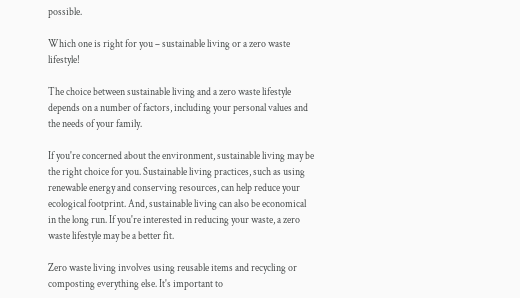possible.

Which one is right for you – sustainable living or a zero waste lifestyle!

The choice between sustainable living and a zero waste lifestyle depends on a number of factors, including your personal values and the needs of your family.

If you're concerned about the environment, sustainable living may be the right choice for you. Sustainable living practices, such as using renewable energy and conserving resources, can help reduce your ecological footprint. And, sustainable living can also be economical in the long run. If you're interested in reducing your waste, a zero waste lifestyle may be a better fit.

Zero waste living involves using reusable items and recycling or composting everything else. It's important to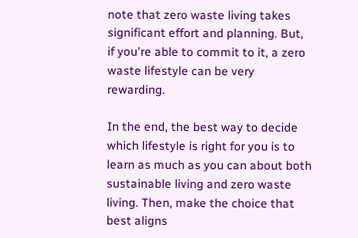note that zero waste living takes significant effort and planning. But, if you're able to commit to it, a zero waste lifestyle can be very rewarding.

In the end, the best way to decide which lifestyle is right for you is to learn as much as you can about both sustainable living and zero waste living. Then, make the choice that best aligns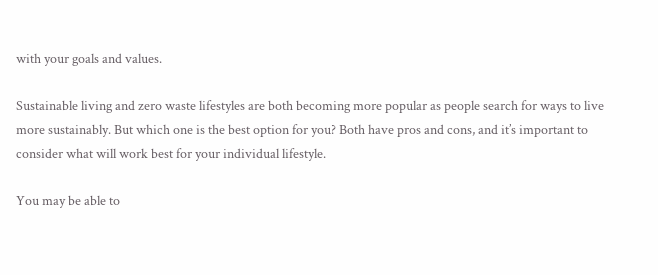with your goals and values.

Sustainable living and zero waste lifestyles are both becoming more popular as people search for ways to live more sustainably. But which one is the best option for you? Both have pros and cons, and it’s important to consider what will work best for your individual lifestyle.

You may be able to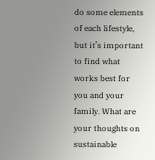do some elements of each lifestyle, but it’s important to find what works best for you and your family. What are your thoughts on sustainable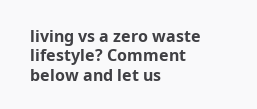living vs a zero waste lifestyle? Comment below and let us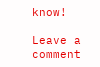know!

Leave a comment